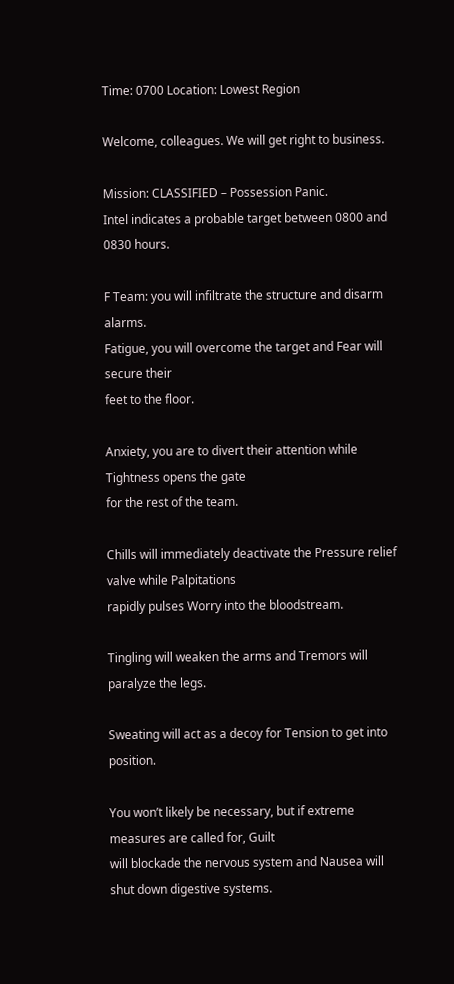Time: 0700 Location: Lowest Region

Welcome, colleagues. We will get right to business.

Mission: CLASSIFIED – Possession Panic.
Intel indicates a probable target between 0800 and 0830 hours.

F Team: you will infiltrate the structure and disarm alarms.
Fatigue, you will overcome the target and Fear will secure their
feet to the floor.

Anxiety, you are to divert their attention while Tightness opens the gate
for the rest of the team.

Chills will immediately deactivate the Pressure relief valve while Palpitations
rapidly pulses Worry into the bloodstream.

Tingling will weaken the arms and Tremors will paralyze the legs.

Sweating will act as a decoy for Tension to get into position.

You won’t likely be necessary, but if extreme measures are called for, Guilt
will blockade the nervous system and Nausea will shut down digestive systems.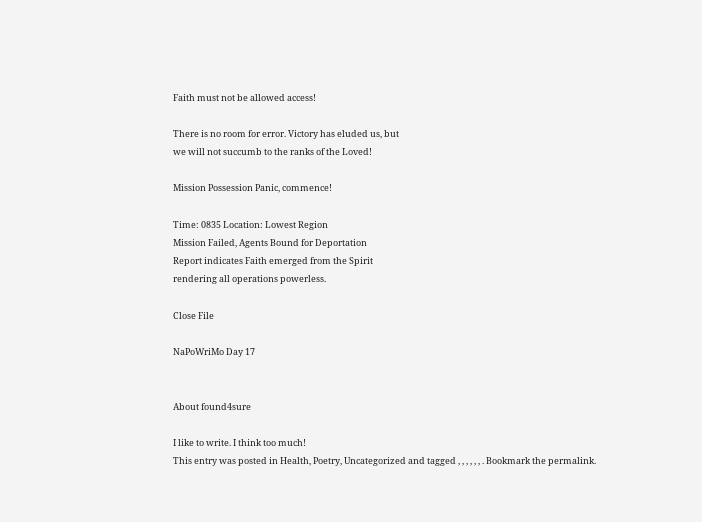Faith must not be allowed access!

There is no room for error. Victory has eluded us, but
we will not succumb to the ranks of the Loved!

Mission Possession Panic, commence!

Time: 0835 Location: Lowest Region
Mission Failed, Agents Bound for Deportation
Report indicates Faith emerged from the Spirit
rendering all operations powerless.

Close File

NaPoWriMo Day 17


About found4sure

I like to write. I think too much!
This entry was posted in Health, Poetry, Uncategorized and tagged , , , , , , . Bookmark the permalink.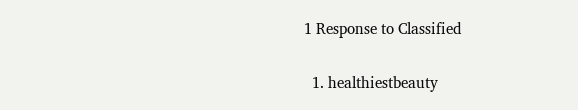1 Response to Classified

  1. healthiestbeauty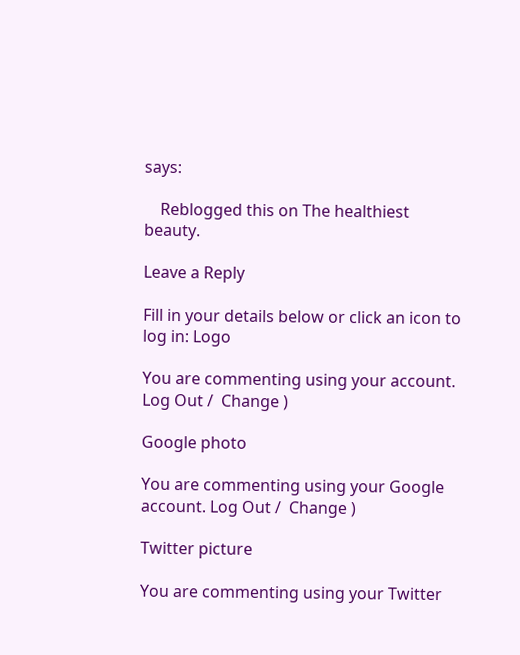says:

    Reblogged this on The healthiest beauty.

Leave a Reply

Fill in your details below or click an icon to log in: Logo

You are commenting using your account. Log Out /  Change )

Google photo

You are commenting using your Google account. Log Out /  Change )

Twitter picture

You are commenting using your Twitter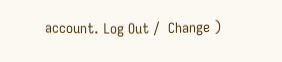account. Log Out /  Change )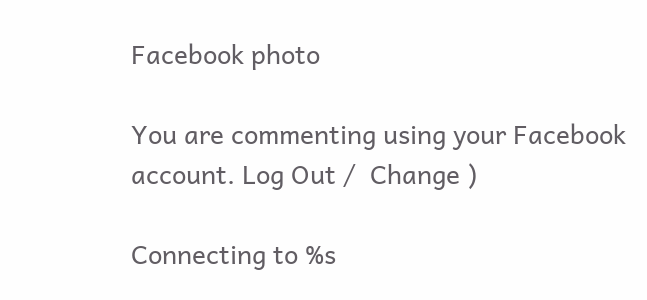Facebook photo

You are commenting using your Facebook account. Log Out /  Change )

Connecting to %s